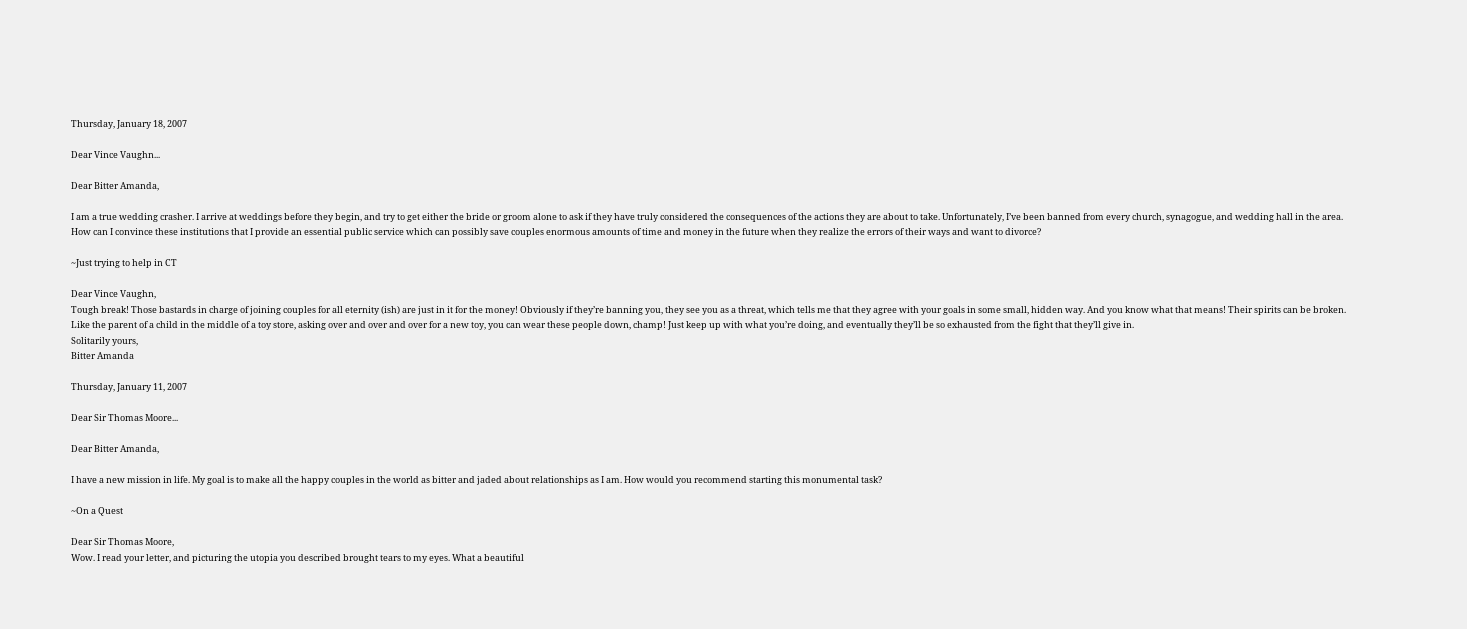Thursday, January 18, 2007

Dear Vince Vaughn...

Dear Bitter Amanda,

I am a true wedding crasher. I arrive at weddings before they begin, and try to get either the bride or groom alone to ask if they have truly considered the consequences of the actions they are about to take. Unfortunately, I’ve been banned from every church, synagogue, and wedding hall in the area. How can I convince these institutions that I provide an essential public service which can possibly save couples enormous amounts of time and money in the future when they realize the errors of their ways and want to divorce?

~Just trying to help in CT

Dear Vince Vaughn,
Tough break! Those bastards in charge of joining couples for all eternity (ish) are just in it for the money! Obviously if they’re banning you, they see you as a threat, which tells me that they agree with your goals in some small, hidden way. And you know what that means! Their spirits can be broken. Like the parent of a child in the middle of a toy store, asking over and over and over for a new toy, you can wear these people down, champ! Just keep up with what you’re doing, and eventually they’ll be so exhausted from the fight that they’ll give in.
Solitarily yours,
Bitter Amanda

Thursday, January 11, 2007

Dear Sir Thomas Moore...

Dear Bitter Amanda,

I have a new mission in life. My goal is to make all the happy couples in the world as bitter and jaded about relationships as I am. How would you recommend starting this monumental task?

~On a Quest

Dear Sir Thomas Moore,
Wow. I read your letter, and picturing the utopia you described brought tears to my eyes. What a beautiful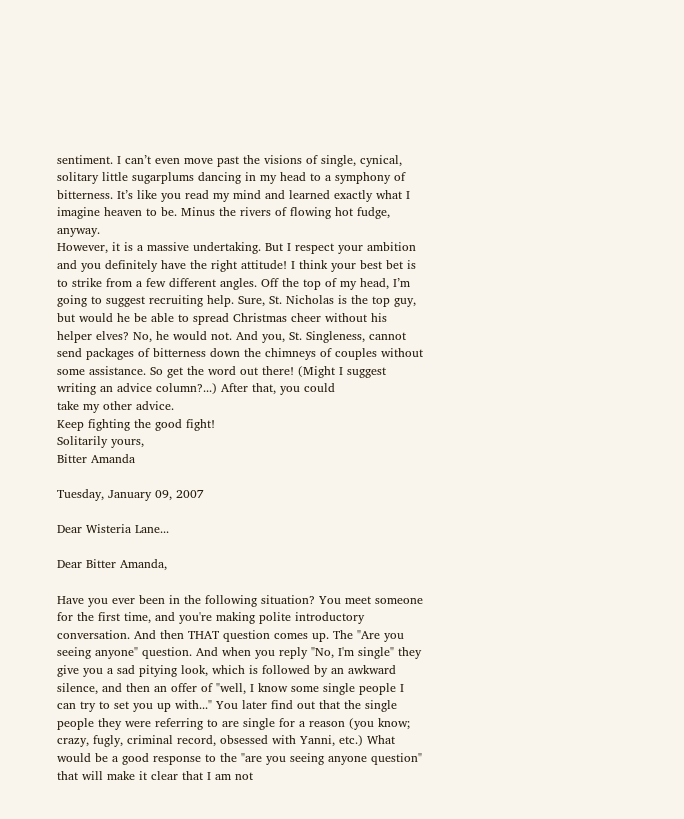sentiment. I can’t even move past the visions of single, cynical, solitary little sugarplums dancing in my head to a symphony of bitterness. It’s like you read my mind and learned exactly what I imagine heaven to be. Minus the rivers of flowing hot fudge, anyway.
However, it is a massive undertaking. But I respect your ambition and you definitely have the right attitude! I think your best bet is to strike from a few different angles. Off the top of my head, I’m going to suggest recruiting help. Sure, St. Nicholas is the top guy, but would he be able to spread Christmas cheer without his helper elves? No, he would not. And you, St. Singleness, cannot send packages of bitterness down the chimneys of couples without some assistance. So get the word out there! (Might I suggest writing an advice column?...) After that, you could
take my other advice.
Keep fighting the good fight!
Solitarily yours,
Bitter Amanda

Tuesday, January 09, 2007

Dear Wisteria Lane...

Dear Bitter Amanda,

Have you ever been in the following situation? You meet someone for the first time, and you're making polite introductory conversation. And then THAT question comes up. The "Are you seeing anyone" question. And when you reply "No, I'm single" they give you a sad pitying look, which is followed by an awkward silence, and then an offer of "well, I know some single people I can try to set you up with..." You later find out that the single people they were referring to are single for a reason (you know; crazy, fugly, criminal record, obsessed with Yanni, etc.) What would be a good response to the "are you seeing anyone question" that will make it clear that I am not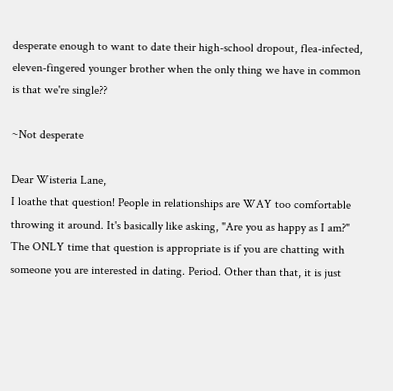desperate enough to want to date their high-school dropout, flea-infected, eleven-fingered younger brother when the only thing we have in common is that we're single??

~Not desperate

Dear Wisteria Lane,
I loathe that question! People in relationships are WAY too comfortable throwing it around. It's basically like asking, "Are you as happy as I am?" The ONLY time that question is appropriate is if you are chatting with someone you are interested in dating. Period. Other than that, it is just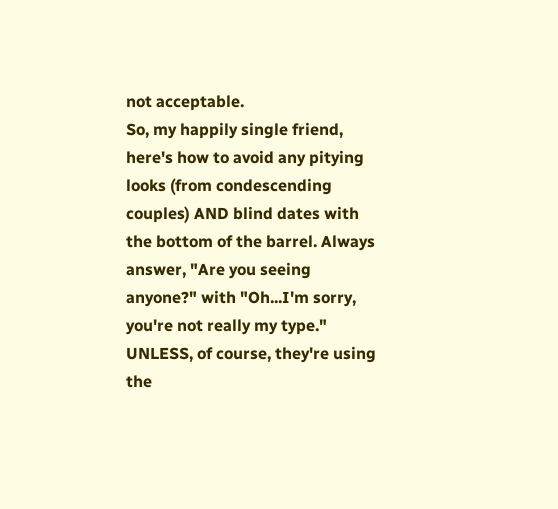not acceptable.
So, my happily single friend, here's how to avoid any pitying looks (from condescending couples) AND blind dates with the bottom of the barrel. Always answer, "Are you seeing anyone?" with "Oh...I'm sorry, you're not really my type." UNLESS, of course, they're using the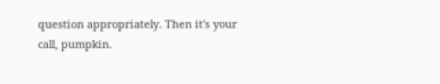question appropriately. Then it's your call, pumpkin.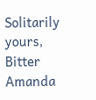Solitarily yours,
Bitter Amanda